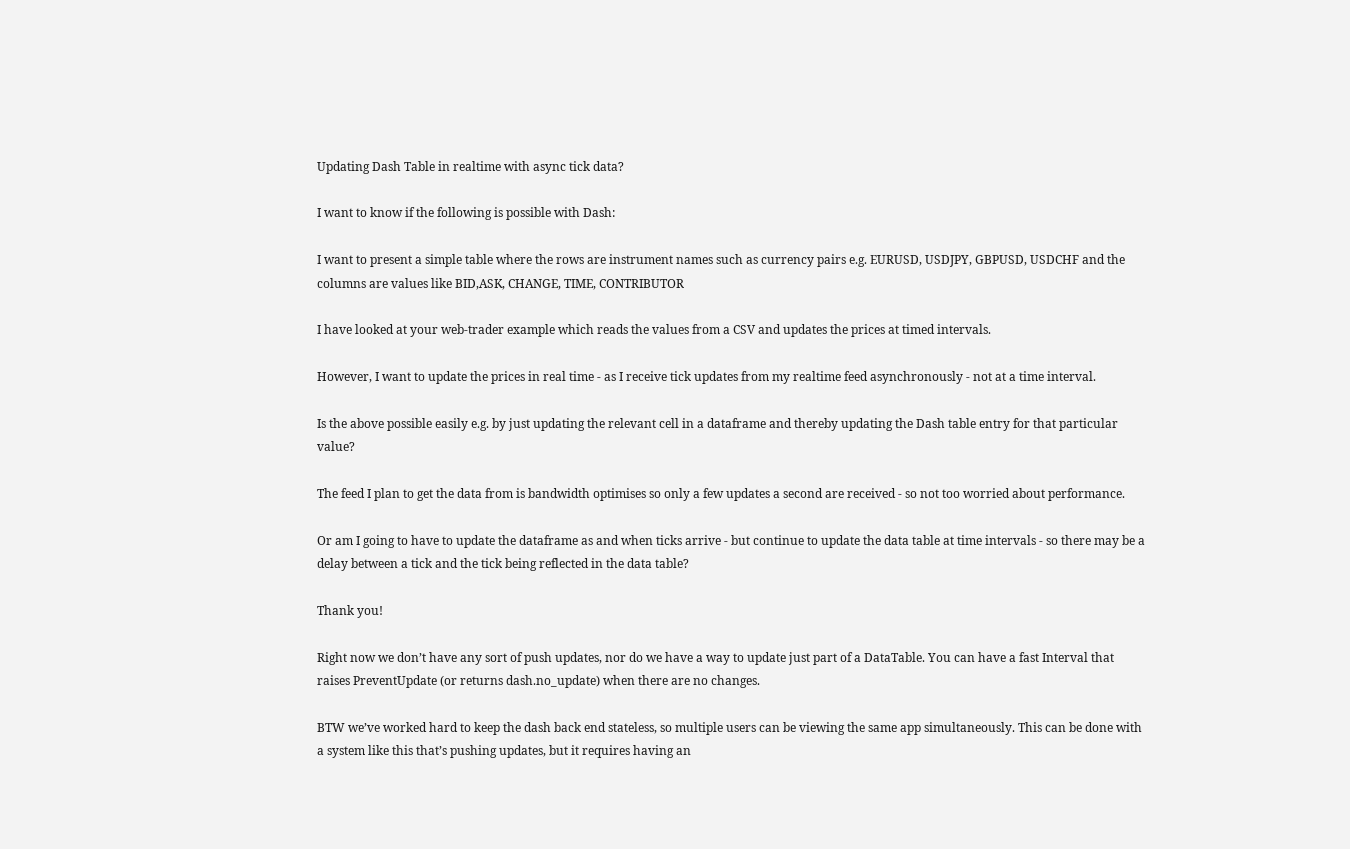Updating Dash Table in realtime with async tick data?

I want to know if the following is possible with Dash:

I want to present a simple table where the rows are instrument names such as currency pairs e.g. EURUSD, USDJPY, GBPUSD, USDCHF and the columns are values like BID,ASK, CHANGE, TIME, CONTRIBUTOR

I have looked at your web-trader example which reads the values from a CSV and updates the prices at timed intervals.

However, I want to update the prices in real time - as I receive tick updates from my realtime feed asynchronously - not at a time interval.

Is the above possible easily e.g. by just updating the relevant cell in a dataframe and thereby updating the Dash table entry for that particular value?

The feed I plan to get the data from is bandwidth optimises so only a few updates a second are received - so not too worried about performance.

Or am I going to have to update the dataframe as and when ticks arrive - but continue to update the data table at time intervals - so there may be a delay between a tick and the tick being reflected in the data table?

Thank you!

Right now we don’t have any sort of push updates, nor do we have a way to update just part of a DataTable. You can have a fast Interval that raises PreventUpdate (or returns dash.no_update) when there are no changes.

BTW we’ve worked hard to keep the dash back end stateless, so multiple users can be viewing the same app simultaneously. This can be done with a system like this that’s pushing updates, but it requires having an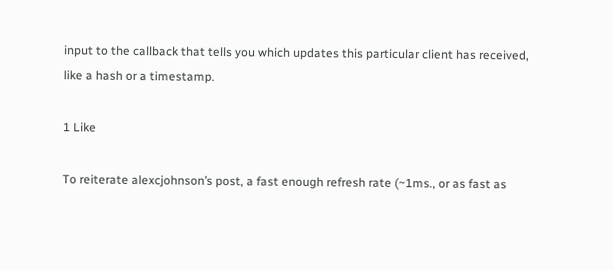input to the callback that tells you which updates this particular client has received, like a hash or a timestamp.

1 Like

To reiterate alexcjohnson’s post, a fast enough refresh rate (~1ms., or as fast as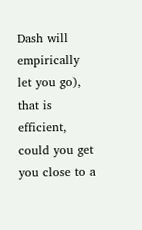Dash will empirically let you go), that is efficient, could you get you close to a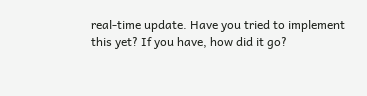real-time update. Have you tried to implement this yet? If you have, how did it go?